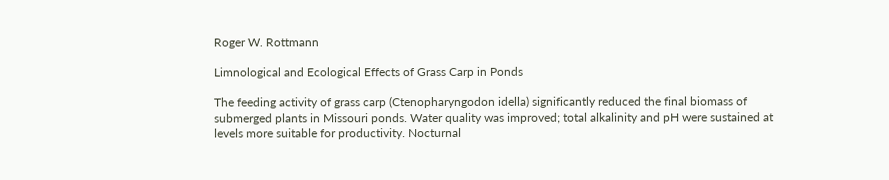Roger W. Rottmann

Limnological and Ecological Effects of Grass Carp in Ponds

The feeding activity of grass carp (Ctenopharyngodon idella) significantly reduced the final biomass of submerged plants in Missouri ponds. Water quality was improved; total alkalinity and pH were sustained at levels more suitable for productivity. Nocturnal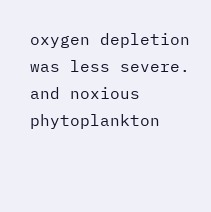oxygen depletion was less severe. and noxious phytoplankton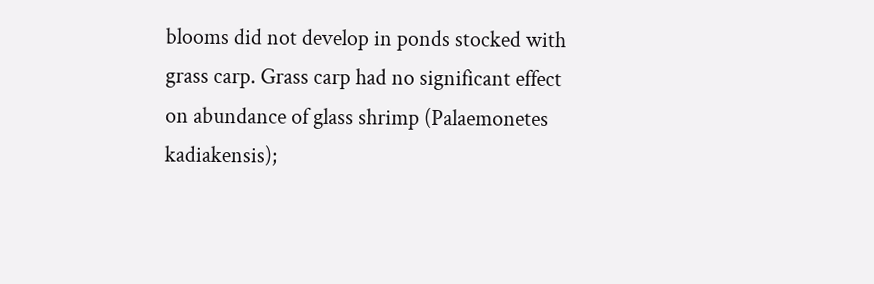blooms did not develop in ponds stocked with grass carp. Grass carp had no significant effect on abundance of glass shrimp (Palaemonetes kadiakensis);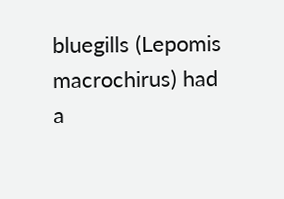bluegills (Lepomis macrochirus) had a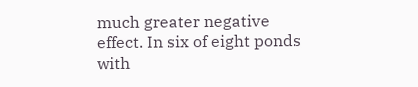much greater negative effect. In six of eight ponds with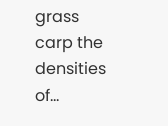grass carp the densities of...